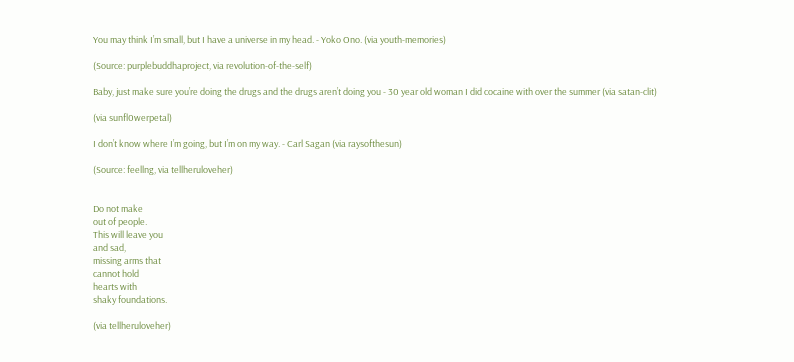You may think I’m small, but I have a universe in my head. - Yoko Ono. (via youth-memories)

(Source: purplebuddhaproject, via revolution-of-the-self)

Baby, just make sure you’re doing the drugs and the drugs aren’t doing you - 30 year old woman I did cocaine with over the summer (via satan-clit)

(via sunfl0werpetal)

I don’t know where I’m going, but I’m on my way. - Carl Sagan (via raysofthesun)

(Source: feellng, via tellheruloveher)


Do not make
out of people.
This will leave you
and sad,
missing arms that
cannot hold
hearts with
shaky foundations.

(via tellheruloveher)